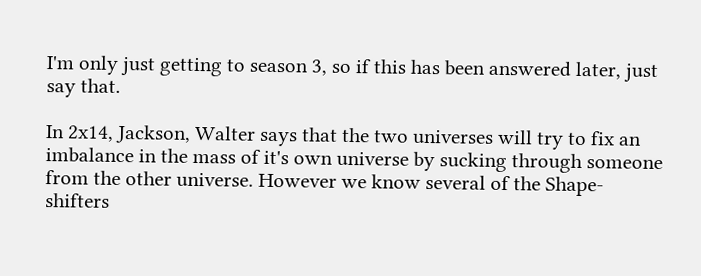I'm only just getting to season 3, so if this has been answered later, just say that.

In 2x14, Jackson, Walter says that the two universes will try to fix an imbalance in the mass of it's own universe by sucking through someone from the other universe. However we know several of the Shape-shifters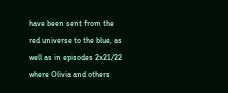have been sent from the red universe to the blue, as well as in episodes 2x21/22 where Olivia and others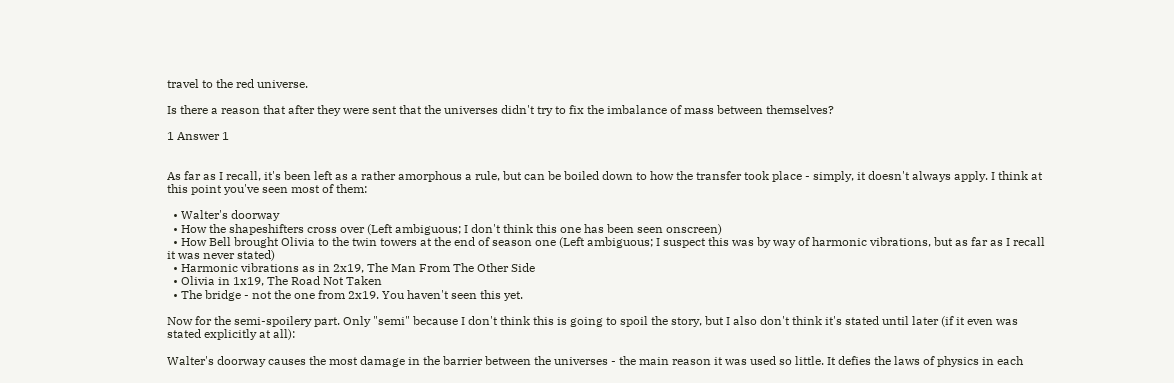travel to the red universe.

Is there a reason that after they were sent that the universes didn't try to fix the imbalance of mass between themselves?

1 Answer 1


As far as I recall, it's been left as a rather amorphous a rule, but can be boiled down to how the transfer took place - simply, it doesn't always apply. I think at this point you've seen most of them:

  • Walter's doorway
  • How the shapeshifters cross over (Left ambiguous; I don't think this one has been seen onscreen)
  • How Bell brought Olivia to the twin towers at the end of season one (Left ambiguous; I suspect this was by way of harmonic vibrations, but as far as I recall it was never stated)
  • Harmonic vibrations as in 2x19, The Man From The Other Side
  • Olivia in 1x19, The Road Not Taken
  • The bridge - not the one from 2x19. You haven't seen this yet.

Now for the semi-spoilery part. Only "semi" because I don't think this is going to spoil the story, but I also don't think it's stated until later (if it even was stated explicitly at all):

Walter's doorway causes the most damage in the barrier between the universes - the main reason it was used so little. It defies the laws of physics in each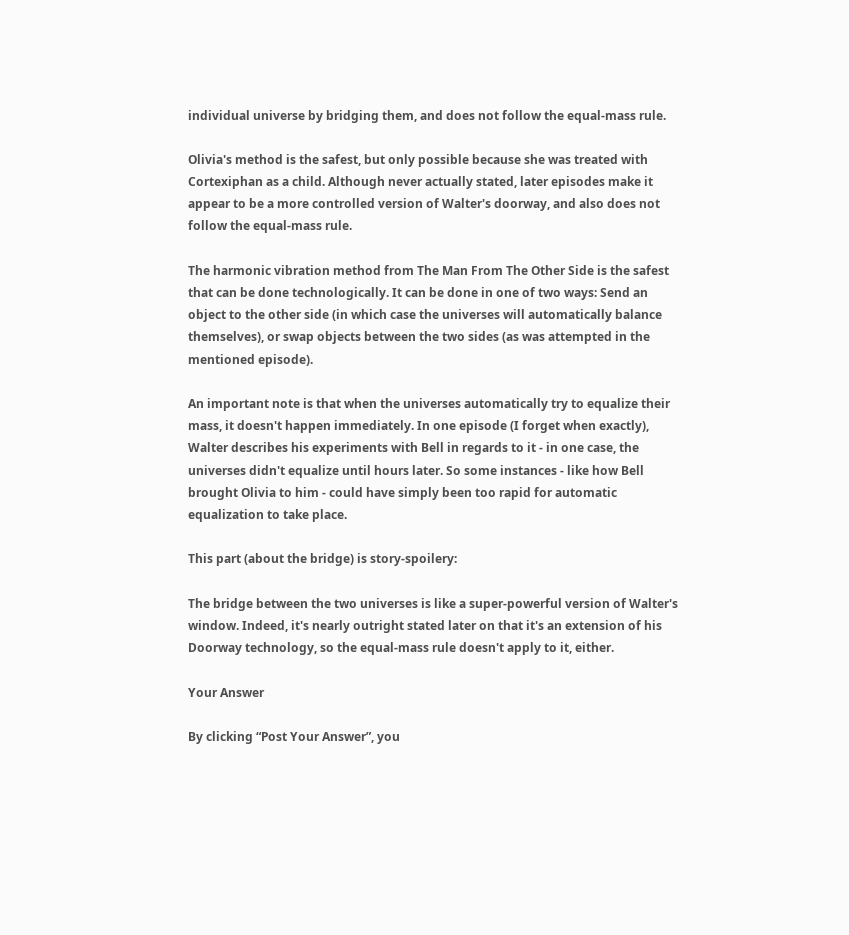individual universe by bridging them, and does not follow the equal-mass rule.

Olivia's method is the safest, but only possible because she was treated with Cortexiphan as a child. Although never actually stated, later episodes make it appear to be a more controlled version of Walter's doorway, and also does not follow the equal-mass rule.

The harmonic vibration method from The Man From The Other Side is the safest that can be done technologically. It can be done in one of two ways: Send an object to the other side (in which case the universes will automatically balance themselves), or swap objects between the two sides (as was attempted in the mentioned episode).

An important note is that when the universes automatically try to equalize their mass, it doesn't happen immediately. In one episode (I forget when exactly), Walter describes his experiments with Bell in regards to it - in one case, the universes didn't equalize until hours later. So some instances - like how Bell brought Olivia to him - could have simply been too rapid for automatic equalization to take place.

This part (about the bridge) is story-spoilery:

The bridge between the two universes is like a super-powerful version of Walter's window. Indeed, it's nearly outright stated later on that it's an extension of his Doorway technology, so the equal-mass rule doesn't apply to it, either.

Your Answer

By clicking “Post Your Answer”, you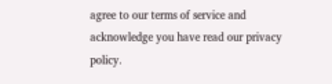agree to our terms of service and acknowledge you have read our privacy policy.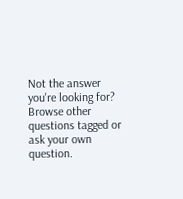Not the answer you're looking for? Browse other questions tagged or ask your own question.